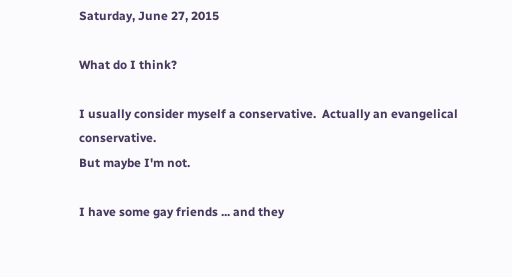Saturday, June 27, 2015

What do I think?

I usually consider myself a conservative.  Actually an evangelical conservative.
But maybe I'm not.

I have some gay friends ... and they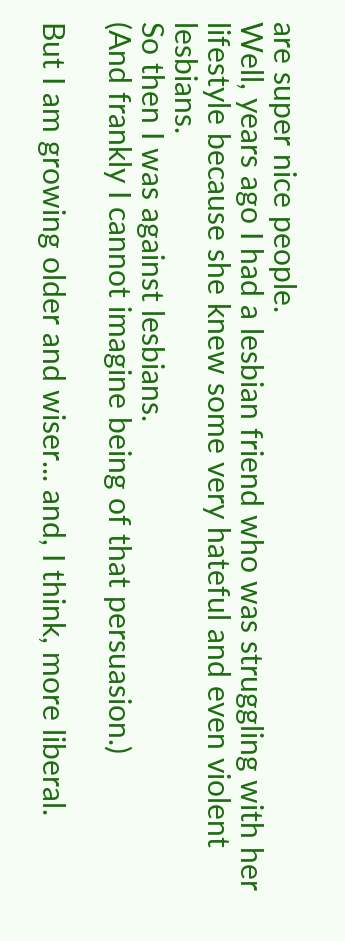are super nice people.
Well, years ago I had a lesbian friend who was struggling with her lifestyle because she knew some very hateful and even violent lesbians.
So then I was against lesbians.
(And frankly I cannot imagine being of that persuasion.)

But I am growing older and wiser... and, I think, more liberal.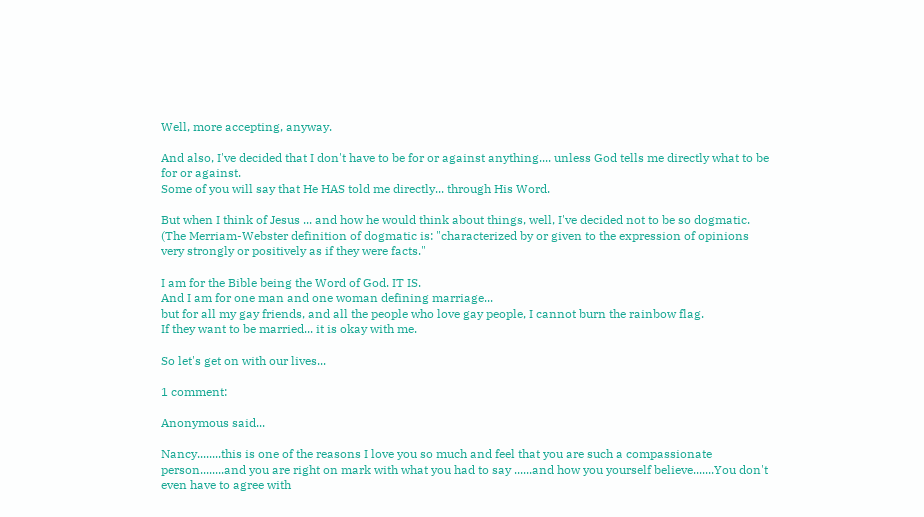Well, more accepting, anyway.

And also, I've decided that I don't have to be for or against anything.... unless God tells me directly what to be for or against.
Some of you will say that He HAS told me directly... through His Word.

But when I think of Jesus ... and how he would think about things, well, I've decided not to be so dogmatic.
(The Merriam-Webster definition of dogmatic is: "characterized by or given to the expression of opinions very strongly or positively as if they were facts."

I am for the Bible being the Word of God. IT IS.
And I am for one man and one woman defining marriage...
but for all my gay friends, and all the people who love gay people, I cannot burn the rainbow flag.
If they want to be married... it is okay with me.

So let's get on with our lives...

1 comment:

Anonymous said...

Nancy........this is one of the reasons I love you so much and feel that you are such a compassionate person........and you are right on mark with what you had to say ......and how you yourself believe.......You don't even have to agree with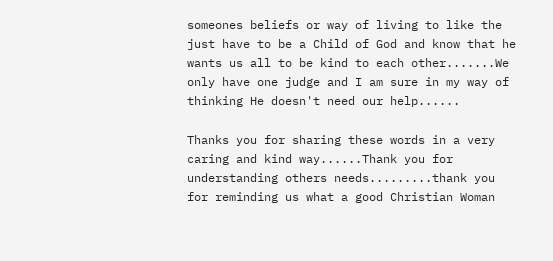someones beliefs or way of living to like the just have to be a Child of God and know that he wants us all to be kind to each other.......We only have one judge and I am sure in my way of thinking He doesn't need our help......

Thanks you for sharing these words in a very caring and kind way......Thank you for understanding others needs.........thank you for reminding us what a good Christian Woman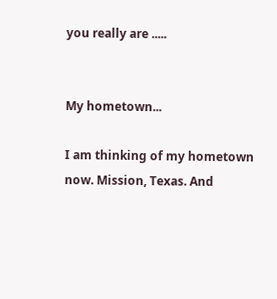you really are .....


My hometown...

I am thinking of my hometown now. Mission, Texas. And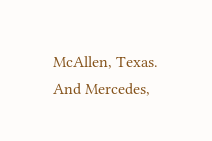McAllen, Texas. And Mercedes,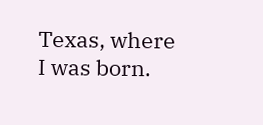Texas, where I was born.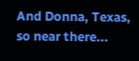And Donna, Texas, so near there...